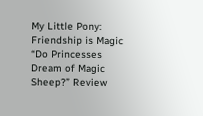My Little Pony: Friendship is Magic “Do Princesses Dream of Magic Sheep?” Review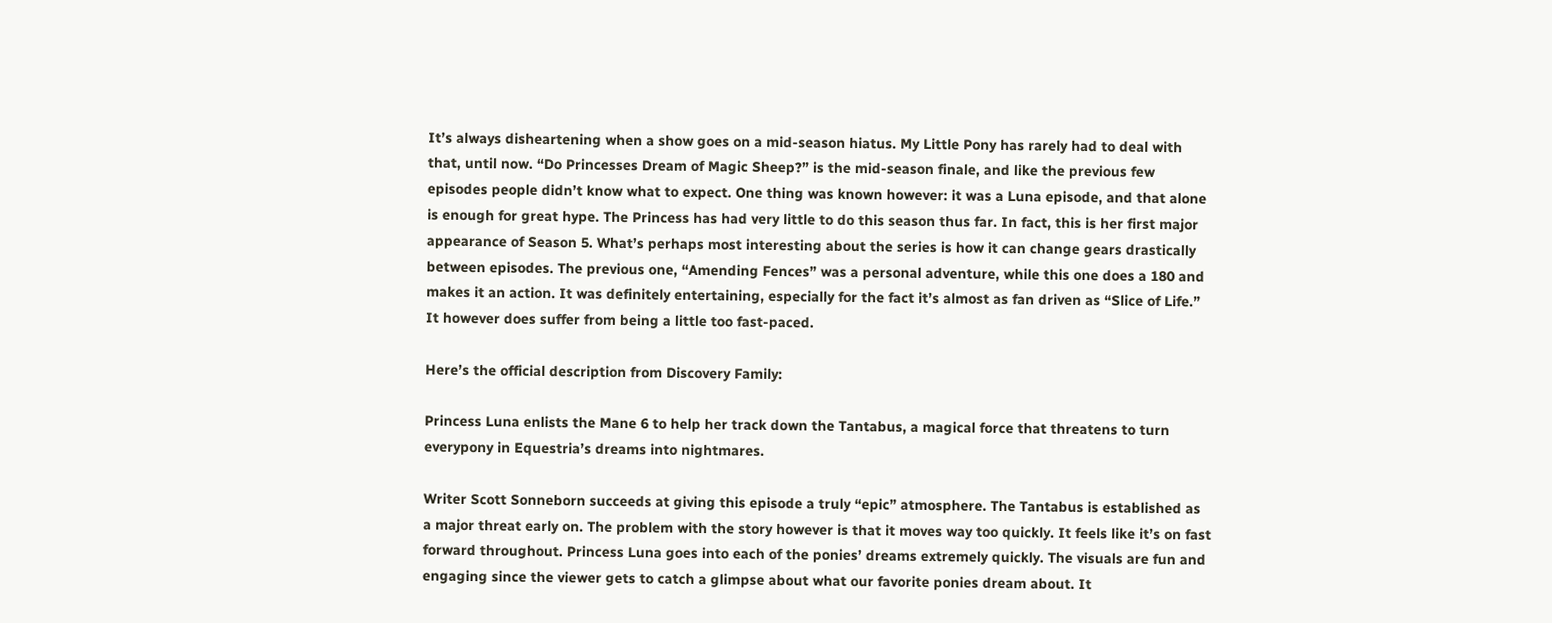It’s always disheartening when a show goes on a mid-season hiatus. My Little Pony has rarely had to deal with that, until now. “Do Princesses Dream of Magic Sheep?” is the mid-season finale, and like the previous few episodes people didn’t know what to expect. One thing was known however: it was a Luna episode, and that alone is enough for great hype. The Princess has had very little to do this season thus far. In fact, this is her first major appearance of Season 5. What’s perhaps most interesting about the series is how it can change gears drastically between episodes. The previous one, “Amending Fences” was a personal adventure, while this one does a 180 and makes it an action. It was definitely entertaining, especially for the fact it’s almost as fan driven as “Slice of Life.” It however does suffer from being a little too fast-paced.

Here’s the official description from Discovery Family:

Princess Luna enlists the Mane 6 to help her track down the Tantabus, a magical force that threatens to turn everypony in Equestria’s dreams into nightmares.

Writer Scott Sonneborn succeeds at giving this episode a truly “epic” atmosphere. The Tantabus is established as a major threat early on. The problem with the story however is that it moves way too quickly. It feels like it’s on fast forward throughout. Princess Luna goes into each of the ponies’ dreams extremely quickly. The visuals are fun and engaging since the viewer gets to catch a glimpse about what our favorite ponies dream about. It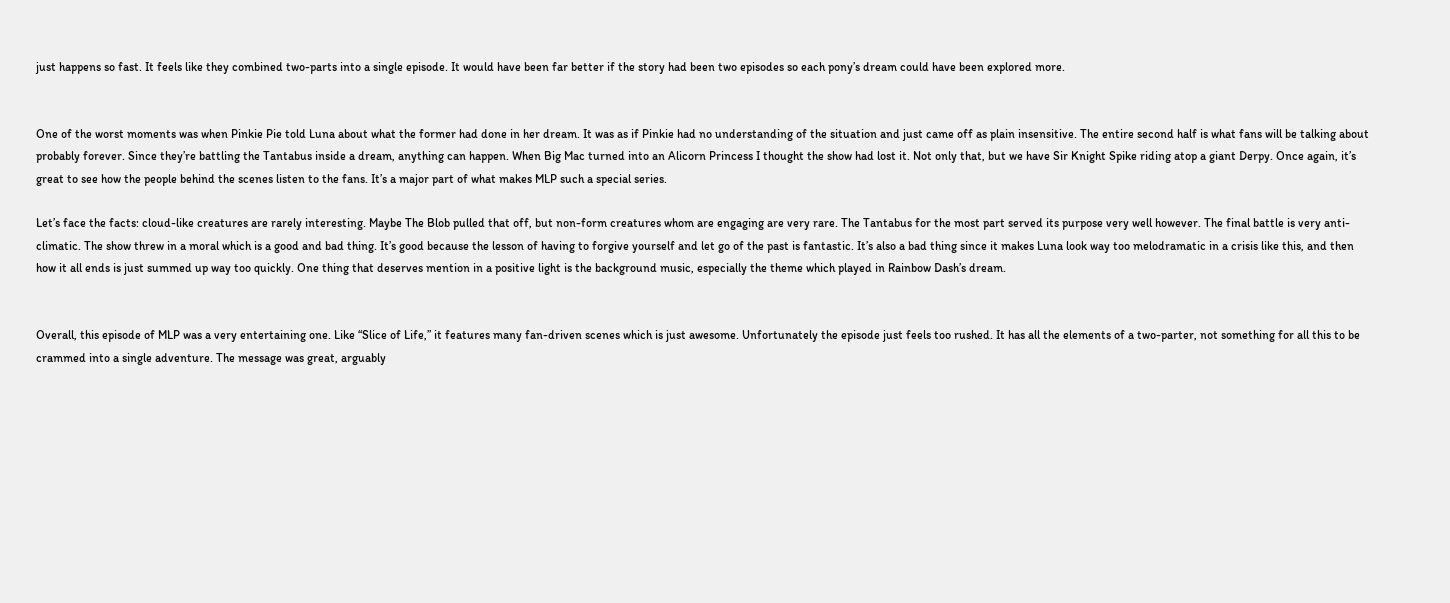just happens so fast. It feels like they combined two-parts into a single episode. It would have been far better if the story had been two episodes so each pony’s dream could have been explored more.


One of the worst moments was when Pinkie Pie told Luna about what the former had done in her dream. It was as if Pinkie had no understanding of the situation and just came off as plain insensitive. The entire second half is what fans will be talking about probably forever. Since they’re battling the Tantabus inside a dream, anything can happen. When Big Mac turned into an Alicorn Princess I thought the show had lost it. Not only that, but we have Sir Knight Spike riding atop a giant Derpy. Once again, it’s great to see how the people behind the scenes listen to the fans. It’s a major part of what makes MLP such a special series.

Let’s face the facts: cloud-like creatures are rarely interesting. Maybe The Blob pulled that off, but non-form creatures whom are engaging are very rare. The Tantabus for the most part served its purpose very well however. The final battle is very anti-climatic. The show threw in a moral which is a good and bad thing. It’s good because the lesson of having to forgive yourself and let go of the past is fantastic. It’s also a bad thing since it makes Luna look way too melodramatic in a crisis like this, and then how it all ends is just summed up way too quickly. One thing that deserves mention in a positive light is the background music, especially the theme which played in Rainbow Dash’s dream.


Overall, this episode of MLP was a very entertaining one. Like “Slice of Life,” it features many fan-driven scenes which is just awesome. Unfortunately the episode just feels too rushed. It has all the elements of a two-parter, not something for all this to be crammed into a single adventure. The message was great, arguably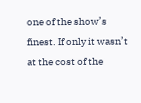one of the show’s finest. If only it wasn’t at the cost of the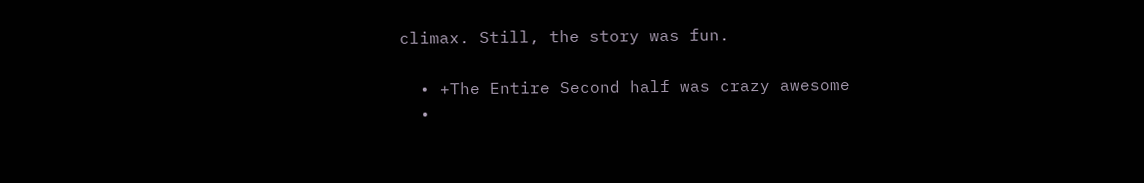climax. Still, the story was fun.

  • +The Entire Second half was crazy awesome
  •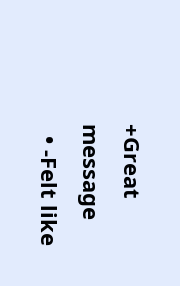+Great message
  • -Felt like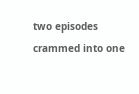two episodes crammed into one